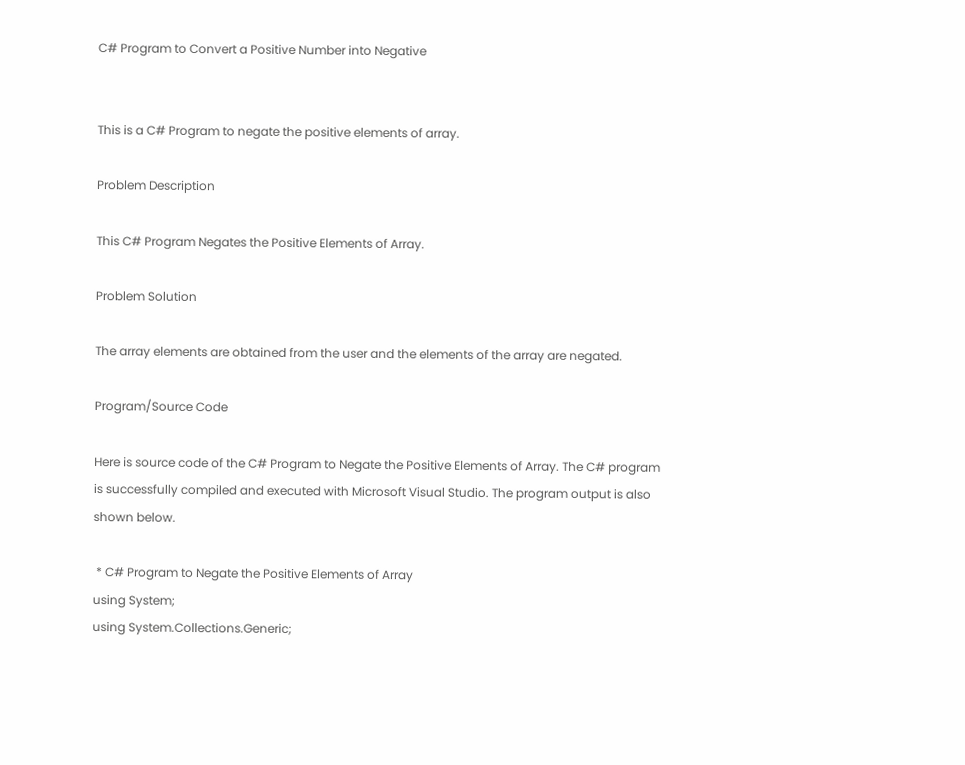C# Program to Convert a Positive Number into Negative


This is a C# Program to negate the positive elements of array.

Problem Description

This C# Program Negates the Positive Elements of Array.

Problem Solution

The array elements are obtained from the user and the elements of the array are negated.

Program/Source Code

Here is source code of the C# Program to Negate the Positive Elements of Array. The C# program is successfully compiled and executed with Microsoft Visual Studio. The program output is also shown below.

 * C# Program to Negate the Positive Elements of Array
using System;
using System.Collections.Generic;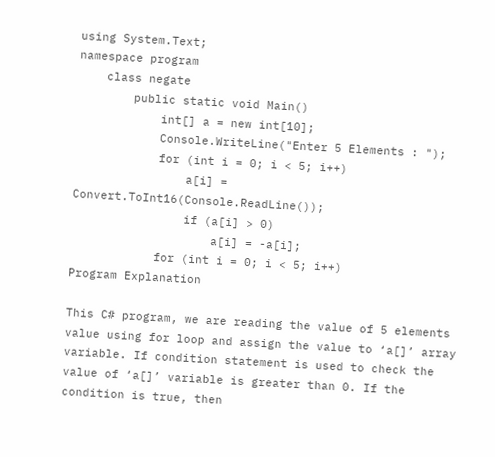using System.Text;
namespace program
    class negate
        public static void Main()
            int[] a = new int[10];
            Console.WriteLine("Enter 5 Elements : ");
            for (int i = 0; i < 5; i++)
                a[i] = Convert.ToInt16(Console.ReadLine());
                if (a[i] > 0)
                    a[i] = -a[i];
            for (int i = 0; i < 5; i++)
Program Explanation

This C# program, we are reading the value of 5 elements value using for loop and assign the value to ‘a[]’ array variable. If condition statement is used to check the value of ‘a[]’ variable is greater than 0. If the condition is true, then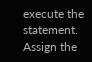execute the statement. Assign the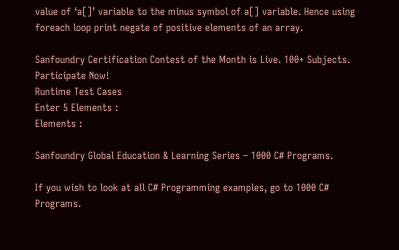value of ‘a[]’ variable to the minus symbol of a[] variable. Hence using foreach loop print negate of positive elements of an array.

Sanfoundry Certification Contest of the Month is Live. 100+ Subjects. Participate Now!
Runtime Test Cases
Enter 5 Elements :
Elements :

Sanfoundry Global Education & Learning Series – 1000 C# Programs.

If you wish to look at all C# Programming examples, go to 1000 C# Programs.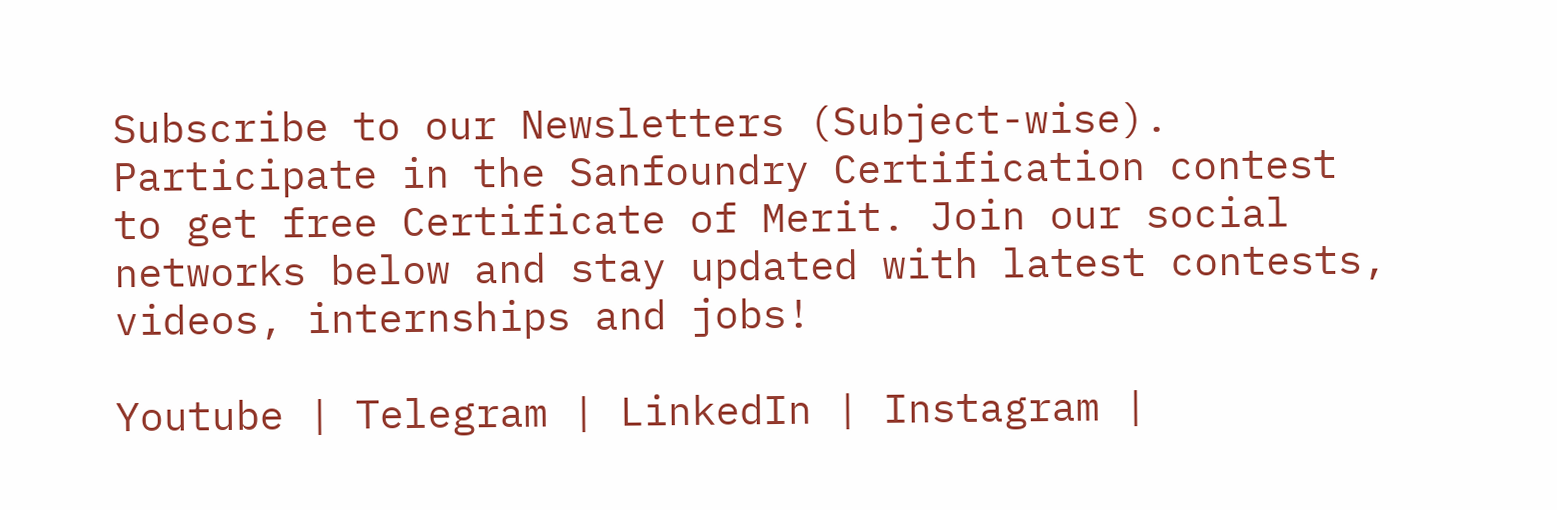Subscribe to our Newsletters (Subject-wise). Participate in the Sanfoundry Certification contest to get free Certificate of Merit. Join our social networks below and stay updated with latest contests, videos, internships and jobs!

Youtube | Telegram | LinkedIn | Instagram |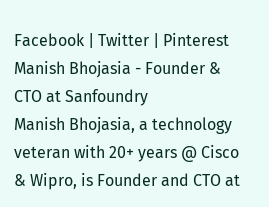Facebook | Twitter | Pinterest
Manish Bhojasia - Founder & CTO at Sanfoundry
Manish Bhojasia, a technology veteran with 20+ years @ Cisco & Wipro, is Founder and CTO at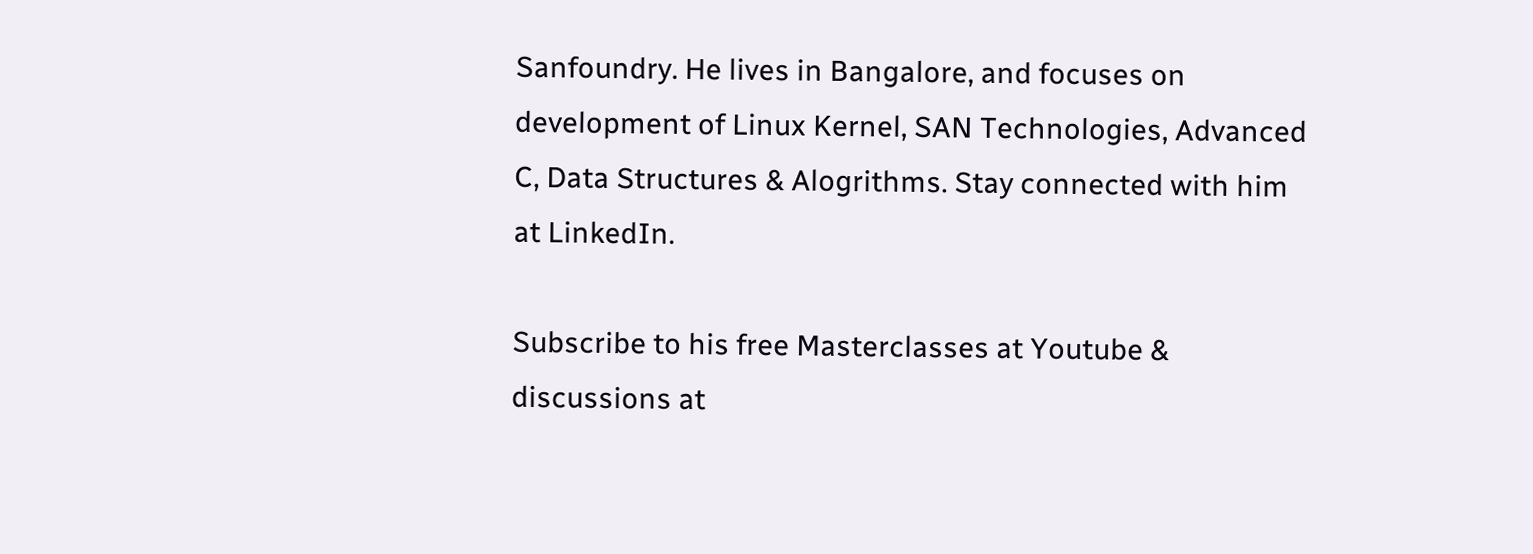Sanfoundry. He lives in Bangalore, and focuses on development of Linux Kernel, SAN Technologies, Advanced C, Data Structures & Alogrithms. Stay connected with him at LinkedIn.

Subscribe to his free Masterclasses at Youtube & discussions at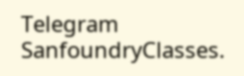Telegram SanfoundryClasses.